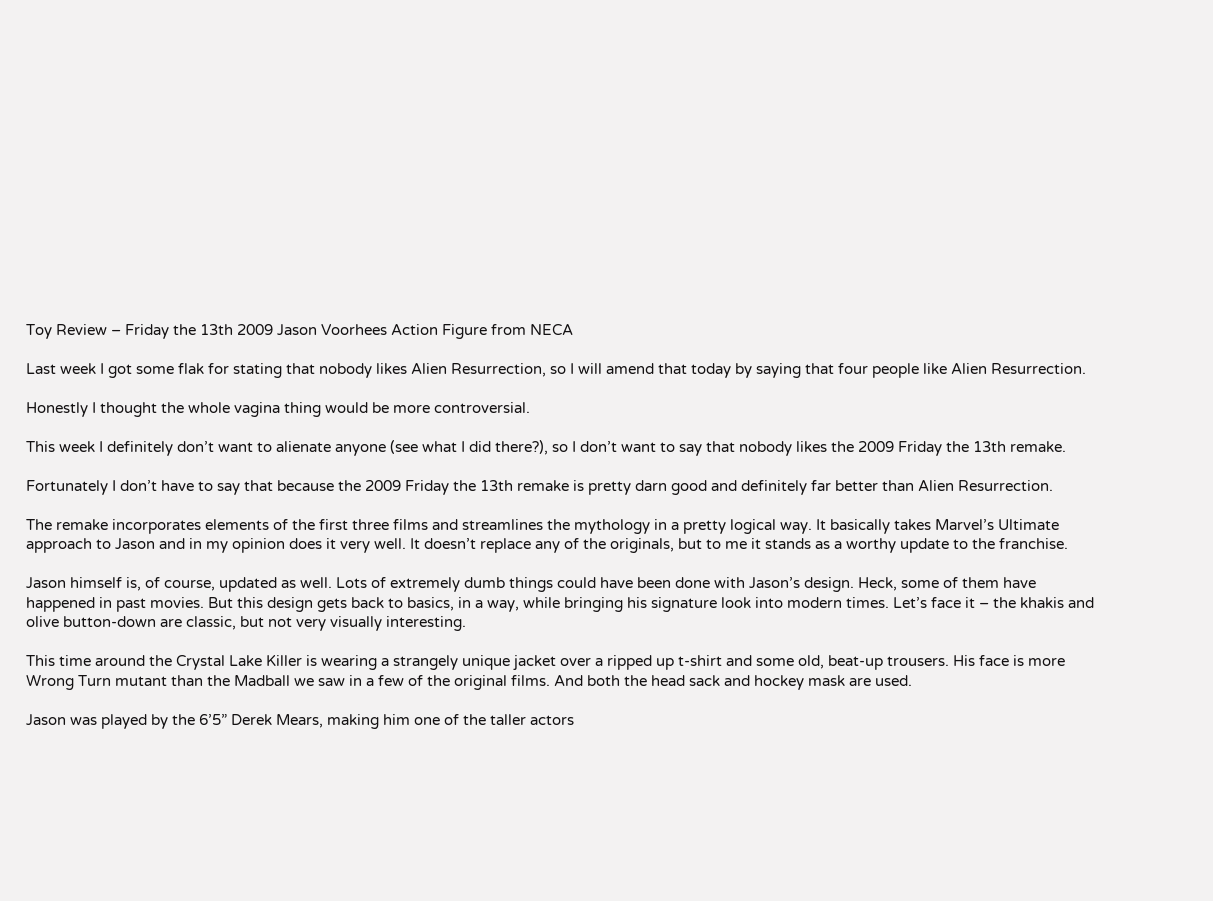Toy Review – Friday the 13th 2009 Jason Voorhees Action Figure from NECA

Last week I got some flak for stating that nobody likes Alien Resurrection, so I will amend that today by saying that four people like Alien Resurrection.

Honestly I thought the whole vagina thing would be more controversial.

This week I definitely don’t want to alienate anyone (see what I did there?), so I don’t want to say that nobody likes the 2009 Friday the 13th remake.

Fortunately I don’t have to say that because the 2009 Friday the 13th remake is pretty darn good and definitely far better than Alien Resurrection.

The remake incorporates elements of the first three films and streamlines the mythology in a pretty logical way. It basically takes Marvel’s Ultimate approach to Jason and in my opinion does it very well. It doesn’t replace any of the originals, but to me it stands as a worthy update to the franchise.

Jason himself is, of course, updated as well. Lots of extremely dumb things could have been done with Jason’s design. Heck, some of them have happened in past movies. But this design gets back to basics, in a way, while bringing his signature look into modern times. Let’s face it – the khakis and olive button-down are classic, but not very visually interesting.

This time around the Crystal Lake Killer is wearing a strangely unique jacket over a ripped up t-shirt and some old, beat-up trousers. His face is more Wrong Turn mutant than the Madball we saw in a few of the original films. And both the head sack and hockey mask are used.

Jason was played by the 6’5” Derek Mears, making him one of the taller actors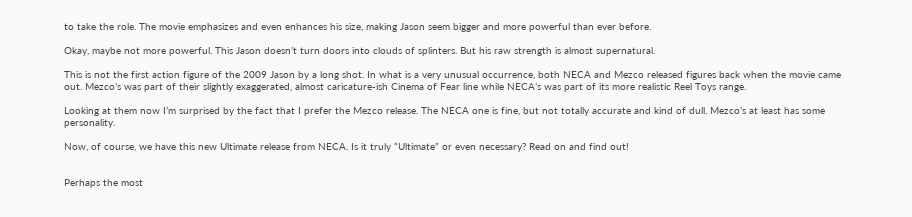to take the role. The movie emphasizes and even enhances his size, making Jason seem bigger and more powerful than ever before.

Okay, maybe not more powerful. This Jason doesn’t turn doors into clouds of splinters. But his raw strength is almost supernatural.

This is not the first action figure of the 2009 Jason by a long shot. In what is a very unusual occurrence, both NECA and Mezco released figures back when the movie came out. Mezco’s was part of their slightly exaggerated, almost caricature-ish Cinema of Fear line while NECA’s was part of its more realistic Reel Toys range.

Looking at them now I’m surprised by the fact that I prefer the Mezco release. The NECA one is fine, but not totally accurate and kind of dull. Mezco’s at least has some personality.

Now, of course, we have this new Ultimate release from NECA. Is it truly “Ultimate” or even necessary? Read on and find out!


Perhaps the most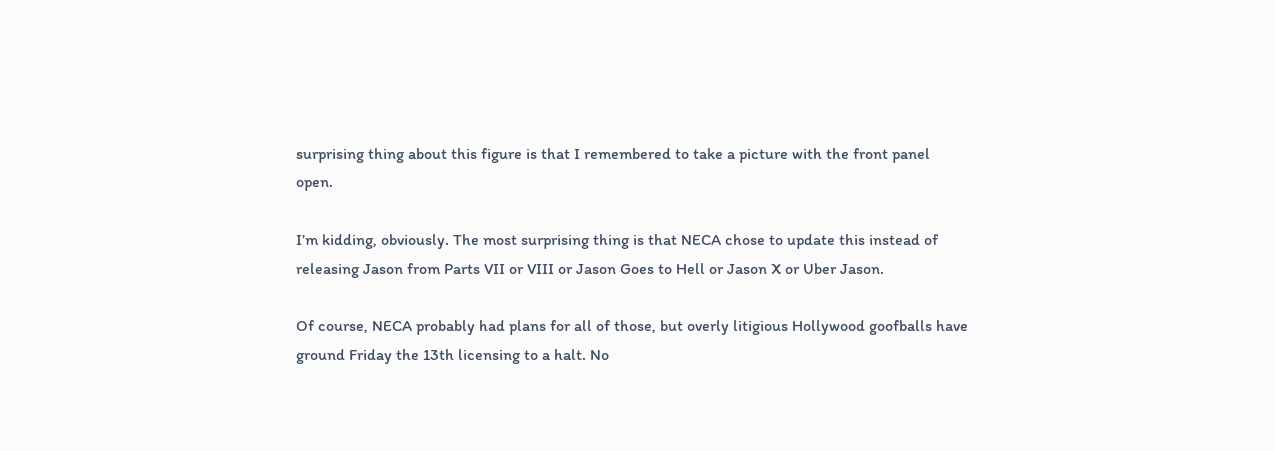surprising thing about this figure is that I remembered to take a picture with the front panel open.

I’m kidding, obviously. The most surprising thing is that NECA chose to update this instead of releasing Jason from Parts VII or VIII or Jason Goes to Hell or Jason X or Uber Jason.

Of course, NECA probably had plans for all of those, but overly litigious Hollywood goofballs have ground Friday the 13th licensing to a halt. No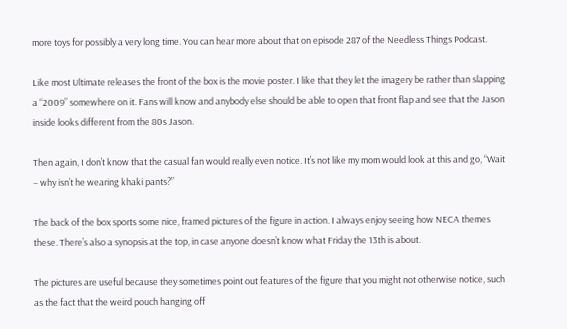more toys for possibly a very long time. You can hear more about that on episode 287 of the Needless Things Podcast.

Like most Ultimate releases the front of the box is the movie poster. I like that they let the imagery be rather than slapping a “2009” somewhere on it. Fans will know and anybody else should be able to open that front flap and see that the Jason inside looks different from the 80s Jason.

Then again, I don’t know that the casual fan would really even notice. It’s not like my mom would look at this and go, “Wait – why isn’t he wearing khaki pants?”

The back of the box sports some nice, framed pictures of the figure in action. I always enjoy seeing how NECA themes these. There’s also a synopsis at the top, in case anyone doesn’t know what Friday the 13th is about.

The pictures are useful because they sometimes point out features of the figure that you might not otherwise notice, such as the fact that the weird pouch hanging off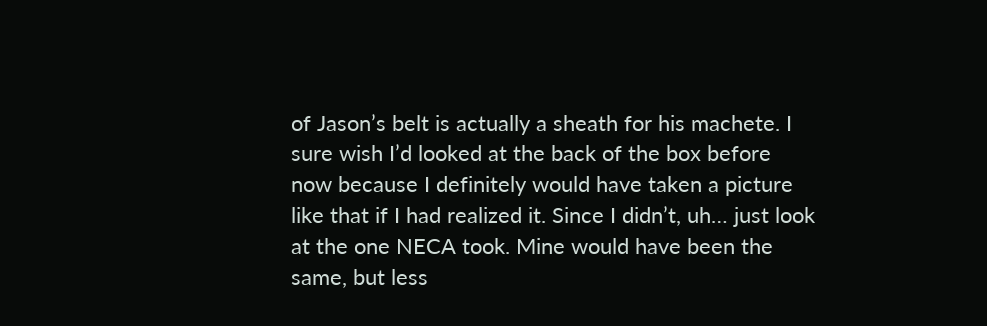of Jason’s belt is actually a sheath for his machete. I sure wish I’d looked at the back of the box before now because I definitely would have taken a picture like that if I had realized it. Since I didn’t, uh… just look at the one NECA took. Mine would have been the same, but less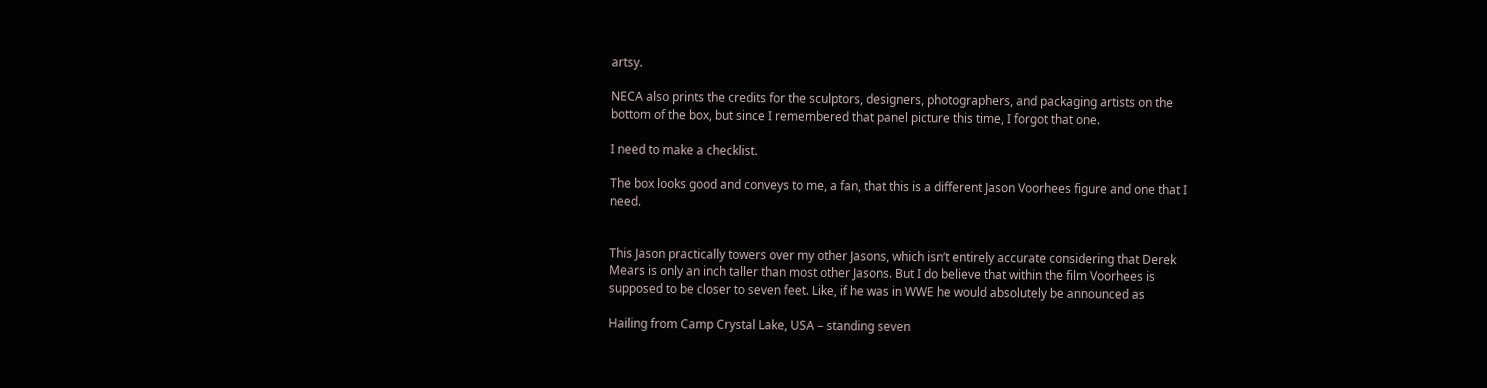artsy.

NECA also prints the credits for the sculptors, designers, photographers, and packaging artists on the bottom of the box, but since I remembered that panel picture this time, I forgot that one.

I need to make a checklist.

The box looks good and conveys to me, a fan, that this is a different Jason Voorhees figure and one that I need.


This Jason practically towers over my other Jasons, which isn’t entirely accurate considering that Derek Mears is only an inch taller than most other Jasons. But I do believe that within the film Voorhees is supposed to be closer to seven feet. Like, if he was in WWE he would absolutely be announced as

Hailing from Camp Crystal Lake, USA – standing seven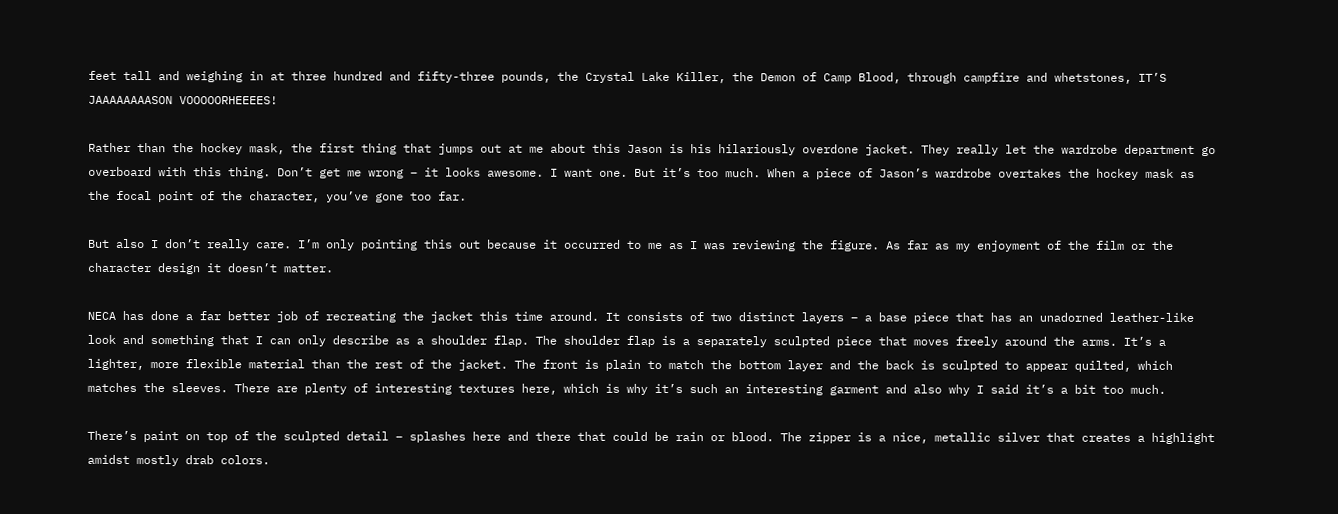feet tall and weighing in at three hundred and fifty-three pounds, the Crystal Lake Killer, the Demon of Camp Blood, through campfire and whetstones, IT’S JAAAAAAAASON VOOOOORHEEEES!

Rather than the hockey mask, the first thing that jumps out at me about this Jason is his hilariously overdone jacket. They really let the wardrobe department go overboard with this thing. Don’t get me wrong – it looks awesome. I want one. But it’s too much. When a piece of Jason’s wardrobe overtakes the hockey mask as the focal point of the character, you’ve gone too far.

But also I don’t really care. I’m only pointing this out because it occurred to me as I was reviewing the figure. As far as my enjoyment of the film or the character design it doesn’t matter.

NECA has done a far better job of recreating the jacket this time around. It consists of two distinct layers – a base piece that has an unadorned leather-like look and something that I can only describe as a shoulder flap. The shoulder flap is a separately sculpted piece that moves freely around the arms. It’s a lighter, more flexible material than the rest of the jacket. The front is plain to match the bottom layer and the back is sculpted to appear quilted, which matches the sleeves. There are plenty of interesting textures here, which is why it’s such an interesting garment and also why I said it’s a bit too much.

There’s paint on top of the sculpted detail – splashes here and there that could be rain or blood. The zipper is a nice, metallic silver that creates a highlight amidst mostly drab colors.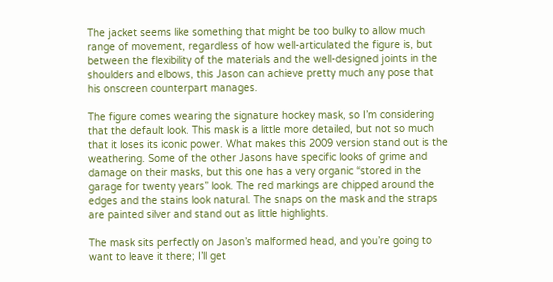The jacket seems like something that might be too bulky to allow much range of movement, regardless of how well-articulated the figure is, but between the flexibility of the materials and the well-designed joints in the shoulders and elbows, this Jason can achieve pretty much any pose that his onscreen counterpart manages.

The figure comes wearing the signature hockey mask, so I’m considering that the default look. This mask is a little more detailed, but not so much that it loses its iconic power. What makes this 2009 version stand out is the weathering. Some of the other Jasons have specific looks of grime and damage on their masks, but this one has a very organic “stored in the garage for twenty years” look. The red markings are chipped around the edges and the stains look natural. The snaps on the mask and the straps are painted silver and stand out as little highlights.

The mask sits perfectly on Jason’s malformed head, and you’re going to want to leave it there; I’ll get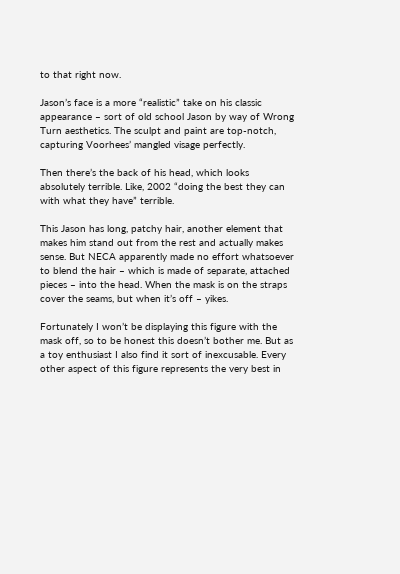to that right now.

Jason’s face is a more “realistic” take on his classic appearance – sort of old school Jason by way of Wrong Turn aesthetics. The sculpt and paint are top-notch, capturing Voorhees’ mangled visage perfectly.

Then there’s the back of his head, which looks absolutely terrible. Like, 2002 “doing the best they can with what they have” terrible.

This Jason has long, patchy hair, another element that makes him stand out from the rest and actually makes sense. But NECA apparently made no effort whatsoever to blend the hair – which is made of separate, attached pieces – into the head. When the mask is on the straps cover the seams, but when it’s off – yikes.

Fortunately I won’t be displaying this figure with the mask off, so to be honest this doesn’t bother me. But as a toy enthusiast I also find it sort of inexcusable. Every other aspect of this figure represents the very best in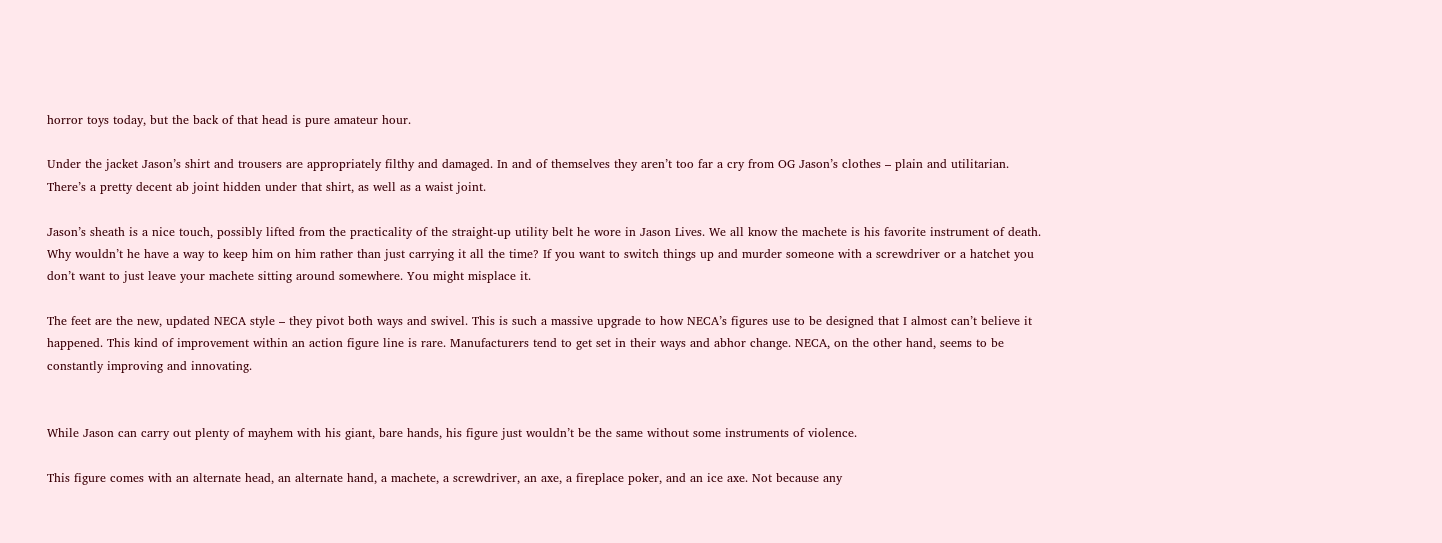horror toys today, but the back of that head is pure amateur hour.

Under the jacket Jason’s shirt and trousers are appropriately filthy and damaged. In and of themselves they aren’t too far a cry from OG Jason’s clothes – plain and utilitarian. There’s a pretty decent ab joint hidden under that shirt, as well as a waist joint.

Jason’s sheath is a nice touch, possibly lifted from the practicality of the straight-up utility belt he wore in Jason Lives. We all know the machete is his favorite instrument of death. Why wouldn’t he have a way to keep him on him rather than just carrying it all the time? If you want to switch things up and murder someone with a screwdriver or a hatchet you don’t want to just leave your machete sitting around somewhere. You might misplace it.

The feet are the new, updated NECA style – they pivot both ways and swivel. This is such a massive upgrade to how NECA’s figures use to be designed that I almost can’t believe it happened. This kind of improvement within an action figure line is rare. Manufacturers tend to get set in their ways and abhor change. NECA, on the other hand, seems to be constantly improving and innovating.


While Jason can carry out plenty of mayhem with his giant, bare hands, his figure just wouldn’t be the same without some instruments of violence.

This figure comes with an alternate head, an alternate hand, a machete, a screwdriver, an axe, a fireplace poker, and an ice axe. Not because any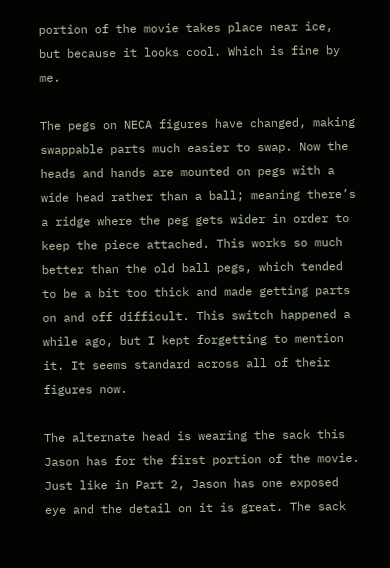portion of the movie takes place near ice, but because it looks cool. Which is fine by me.

The pegs on NECA figures have changed, making swappable parts much easier to swap. Now the heads and hands are mounted on pegs with a wide head rather than a ball; meaning there’s a ridge where the peg gets wider in order to keep the piece attached. This works so much better than the old ball pegs, which tended to be a bit too thick and made getting parts on and off difficult. This switch happened a while ago, but I kept forgetting to mention it. It seems standard across all of their figures now.

The alternate head is wearing the sack this Jason has for the first portion of the movie. Just like in Part 2, Jason has one exposed eye and the detail on it is great. The sack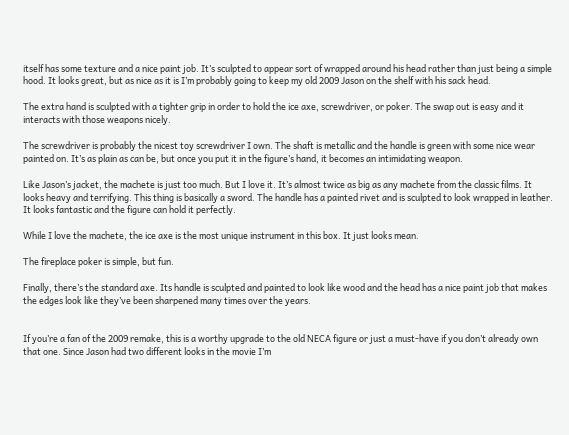itself has some texture and a nice paint job. It’s sculpted to appear sort of wrapped around his head rather than just being a simple hood. It looks great, but as nice as it is I’m probably going to keep my old 2009 Jason on the shelf with his sack head.

The extra hand is sculpted with a tighter grip in order to hold the ice axe, screwdriver, or poker. The swap out is easy and it interacts with those weapons nicely.

The screwdriver is probably the nicest toy screwdriver I own. The shaft is metallic and the handle is green with some nice wear painted on. It’s as plain as can be, but once you put it in the figure’s hand, it becomes an intimidating weapon.

Like Jason’s jacket, the machete is just too much. But I love it. It’s almost twice as big as any machete from the classic films. It looks heavy and terrifying. This thing is basically a sword. The handle has a painted rivet and is sculpted to look wrapped in leather. It looks fantastic and the figure can hold it perfectly.

While I love the machete, the ice axe is the most unique instrument in this box. It just looks mean.

The fireplace poker is simple, but fun.

Finally, there’s the standard axe. Its handle is sculpted and painted to look like wood and the head has a nice paint job that makes the edges look like they’ve been sharpened many times over the years.


If you’re a fan of the 2009 remake, this is a worthy upgrade to the old NECA figure or just a must-have if you don’t already own that one. Since Jason had two different looks in the movie I’m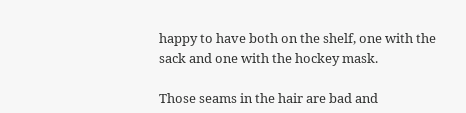happy to have both on the shelf, one with the sack and one with the hockey mask.

Those seams in the hair are bad and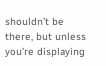shouldn’t be there, but unless you’re displaying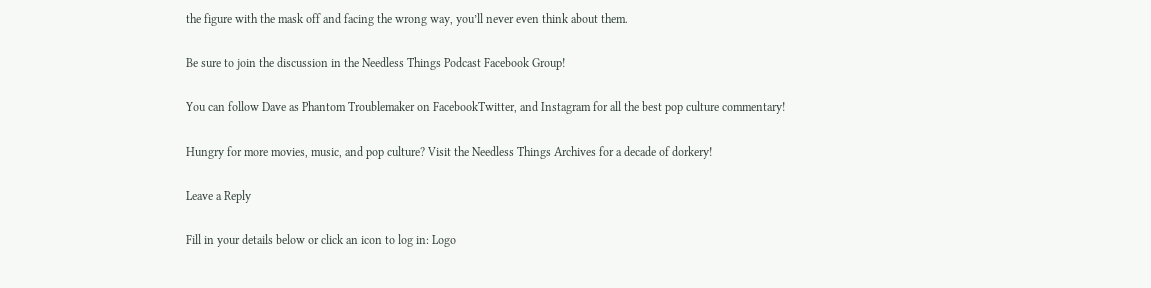the figure with the mask off and facing the wrong way, you’ll never even think about them.

Be sure to join the discussion in the Needless Things Podcast Facebook Group!

You can follow Dave as Phantom Troublemaker on FacebookTwitter, and Instagram for all the best pop culture commentary!

Hungry for more movies, music, and pop culture? Visit the Needless Things Archives for a decade of dorkery!

Leave a Reply

Fill in your details below or click an icon to log in: Logo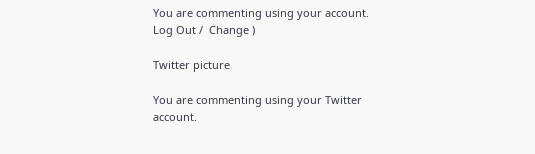You are commenting using your account. Log Out /  Change )

Twitter picture

You are commenting using your Twitter account.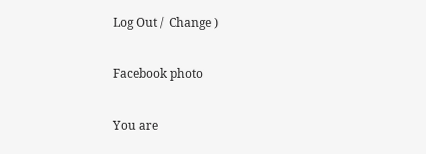Log Out /  Change )

Facebook photo

You are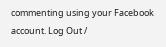commenting using your Facebook account. Log Out /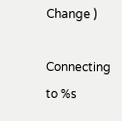Change )

Connecting to %s